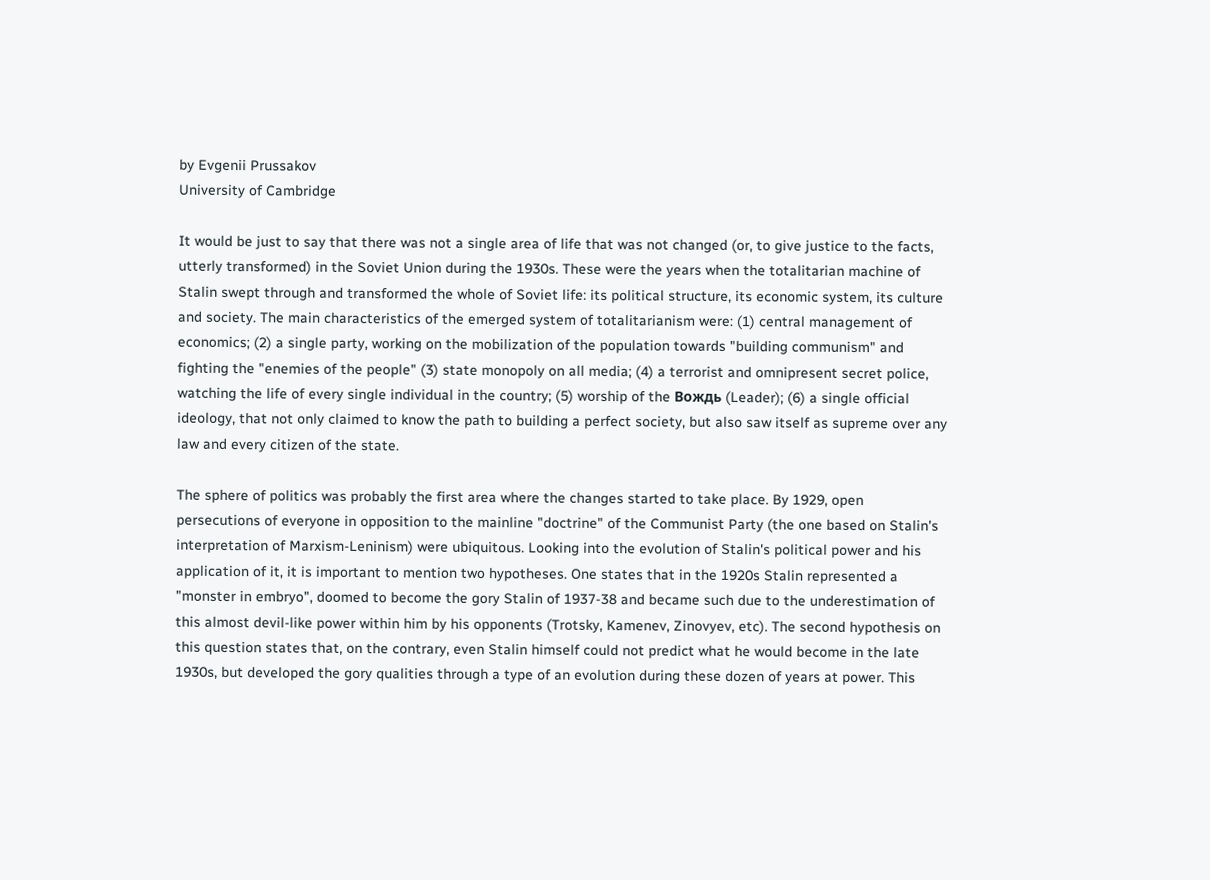by Evgenii Prussakov
University of Cambridge

It would be just to say that there was not a single area of life that was not changed (or, to give justice to the facts, utterly transformed) in the Soviet Union during the 1930s. These were the years when the totalitarian machine of Stalin swept through and transformed the whole of Soviet life: its political structure, its economic system, its culture and society. The main characteristics of the emerged system of totalitarianism were: (1) central management of economics; (2) a single party, working on the mobilization of the population towards "building communism" and fighting the "enemies of the people" (3) state monopoly on all media; (4) a terrorist and omnipresent secret police, watching the life of every single individual in the country; (5) worship of the Вождь (Leader); (6) a single official ideology, that not only claimed to know the path to building a perfect society, but also saw itself as supreme over any law and every citizen of the state.

The sphere of politics was probably the first area where the changes started to take place. By 1929, open persecutions of everyone in opposition to the mainline "doctrine" of the Communist Party (the one based on Stalin's interpretation of Marxism-Leninism) were ubiquitous. Looking into the evolution of Stalin's political power and his application of it, it is important to mention two hypotheses. One states that in the 1920s Stalin represented a "monster in embryo", doomed to become the gory Stalin of 1937-38 and became such due to the underestimation of this almost devil-like power within him by his opponents (Trotsky, Kamenev, Zinovyev, etc). The second hypothesis on this question states that, on the contrary, even Stalin himself could not predict what he would become in the late 1930s, but developed the gory qualities through a type of an evolution during these dozen of years at power. This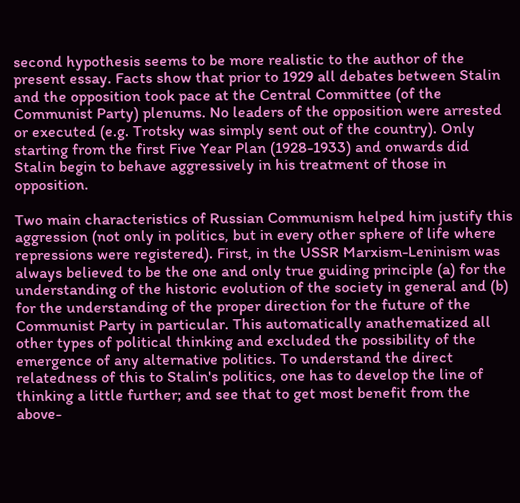second hypothesis seems to be more realistic to the author of the present essay. Facts show that prior to 1929 all debates between Stalin and the opposition took pace at the Central Committee (of the Communist Party) plenums. No leaders of the opposition were arrested or executed (e.g. Trotsky was simply sent out of the country). Only starting from the first Five Year Plan (1928-1933) and onwards did Stalin begin to behave aggressively in his treatment of those in opposition.

Two main characteristics of Russian Communism helped him justify this aggression (not only in politics, but in every other sphere of life where repressions were registered). First, in the USSR Marxism-Leninism was always believed to be the one and only true guiding principle (a) for the understanding of the historic evolution of the society in general and (b) for the understanding of the proper direction for the future of the Communist Party in particular. This automatically anathematized all other types of political thinking and excluded the possibility of the emergence of any alternative politics. To understand the direct relatedness of this to Stalin's politics, one has to develop the line of thinking a little further; and see that to get most benefit from the above-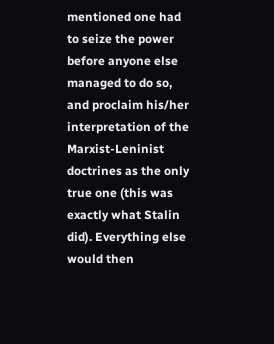mentioned one had to seize the power before anyone else managed to do so, and proclaim his/her interpretation of the Marxist-Leninist doctrines as the only true one (this was exactly what Stalin did). Everything else would then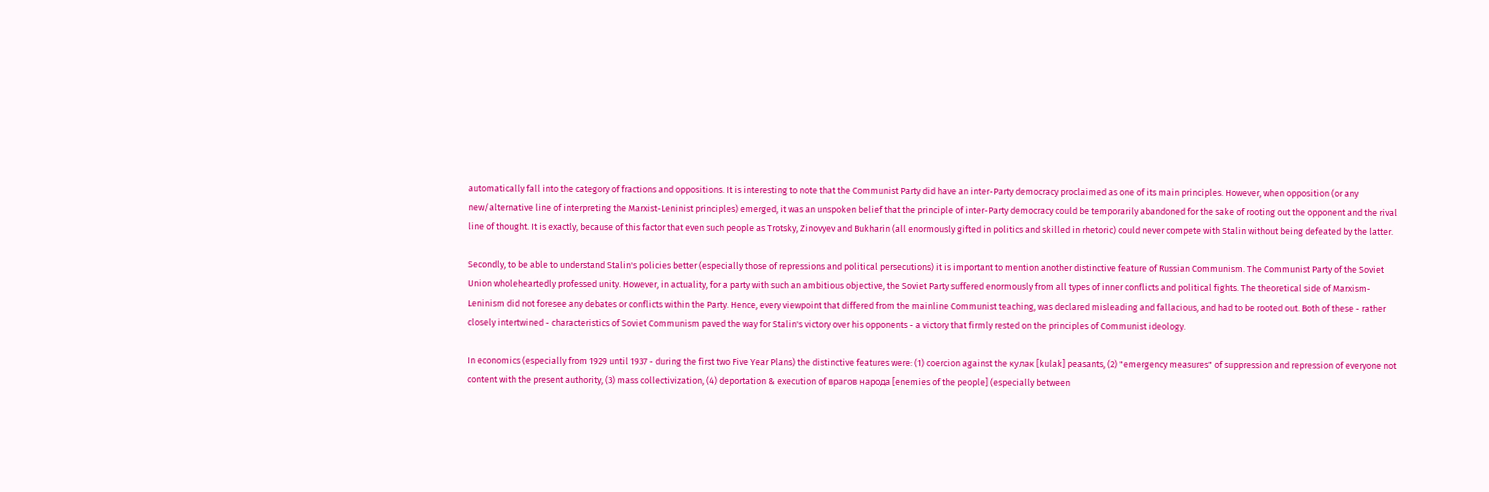automatically fall into the category of fractions and oppositions. It is interesting to note that the Communist Party did have an inter-Party democracy proclaimed as one of its main principles. However, when opposition (or any new/alternative line of interpreting the Marxist-Leninist principles) emerged, it was an unspoken belief that the principle of inter-Party democracy could be temporarily abandoned for the sake of rooting out the opponent and the rival line of thought. It is exactly, because of this factor that even such people as Trotsky, Zinovyev and Bukharin (all enormously gifted in politics and skilled in rhetoric) could never compete with Stalin without being defeated by the latter.

Secondly, to be able to understand Stalin's policies better (especially those of repressions and political persecutions) it is important to mention another distinctive feature of Russian Communism. The Communist Party of the Soviet Union wholeheartedly professed unity. However, in actuality, for a party with such an ambitious objective, the Soviet Party suffered enormously from all types of inner conflicts and political fights. The theoretical side of Marxism-Leninism did not foresee any debates or conflicts within the Party. Hence, every viewpoint that differed from the mainline Communist teaching, was declared misleading and fallacious, and had to be rooted out. Both of these - rather closely intertwined - characteristics of Soviet Communism paved the way for Stalin's victory over his opponents - a victory that firmly rested on the principles of Communist ideology.

In economics (especially from 1929 until 1937 - during the first two Five Year Plans) the distinctive features were: (1) coercion against the кулак [kulak] peasants, (2) "emergency measures" of suppression and repression of everyone not content with the present authority, (3) mass collectivization, (4) deportation & execution of врагов народа [enemies of the people] (especially between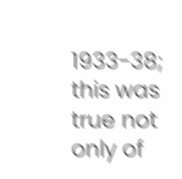1933-38; this was true not only of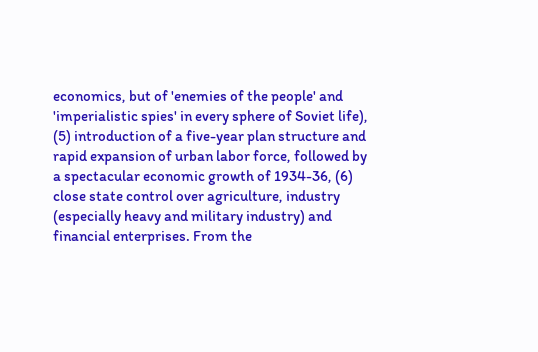economics, but of 'enemies of the people' and 'imperialistic spies' in every sphere of Soviet life), (5) introduction of a five-year plan structure and rapid expansion of urban labor force, followed by a spectacular economic growth of 1934-36, (6) close state control over agriculture, industry (especially heavy and military industry) and financial enterprises. From the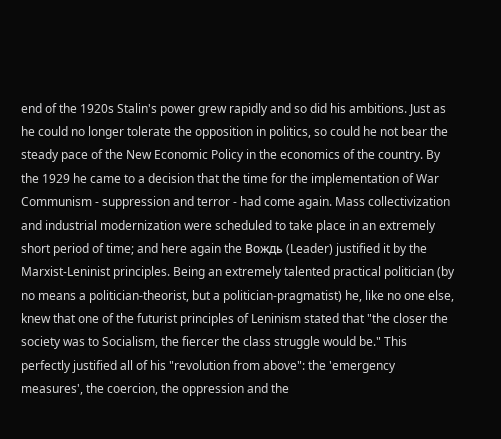end of the 1920s Stalin's power grew rapidly and so did his ambitions. Just as he could no longer tolerate the opposition in politics, so could he not bear the steady pace of the New Economic Policy in the economics of the country. By the 1929 he came to a decision that the time for the implementation of War Communism - suppression and terror - had come again. Mass collectivization and industrial modernization were scheduled to take place in an extremely short period of time; and here again the Вождь (Leader) justified it by the Marxist-Leninist principles. Being an extremely talented practical politician (by no means a politician-theorist, but a politician-pragmatist) he, like no one else, knew that one of the futurist principles of Leninism stated that "the closer the society was to Socialism, the fiercer the class struggle would be." This perfectly justified all of his "revolution from above": the 'emergency measures', the coercion, the oppression and the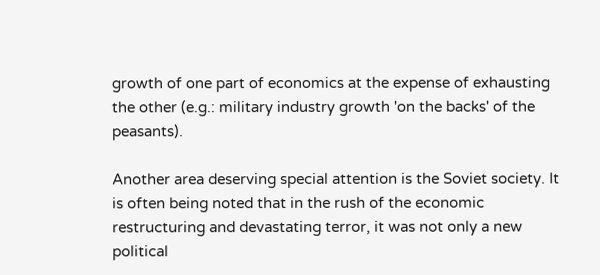growth of one part of economics at the expense of exhausting the other (e.g.: military industry growth 'on the backs' of the peasants).

Another area deserving special attention is the Soviet society. It is often being noted that in the rush of the economic restructuring and devastating terror, it was not only a new political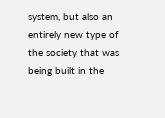system, but also an entirely new type of the society that was being built in the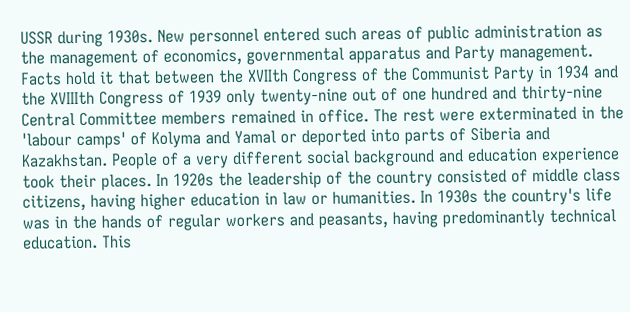USSR during 1930s. New personnel entered such areas of public administration as the management of economics, governmental apparatus and Party management. Facts hold it that between the XVIIth Congress of the Communist Party in 1934 and the XVIIIth Congress of 1939 only twenty-nine out of one hundred and thirty-nine Central Committee members remained in office. The rest were exterminated in the 'labour camps' of Kolyma and Yamal or deported into parts of Siberia and Kazakhstan. People of a very different social background and education experience took their places. In 1920s the leadership of the country consisted of middle class citizens, having higher education in law or humanities. In 1930s the country's life was in the hands of regular workers and peasants, having predominantly technical education. This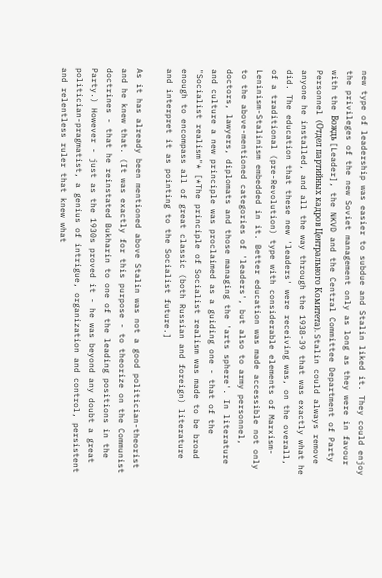new type of leadership was easier to subdue and Stalin liked it. They could enjoy the privileges of the new Soviet management only as long as they were in favour with the Вождь [Leader], the NKVD and the Central Committee Department of Party Personnel (Отдел партийных кадров Центрального Комитета). Stalin could always remove anyone he installed, and all the way through the 1938-39 that was exactly what he did. The education that these new 'leaders' were receiving was, on the overall, of a traditional (pre-Revolution) type with considerable elements of Marxism-Leninism-Stalinism embedded in it. Better education was made accessible not only to the above-mentioned categories of 'leaders', but also to army personnel, doctors, lawyers, diplomats and those managing the 'arts sphere'. In literature and culture a new principle was proclaimed as a guiding one - that of the "Socialist realism"* [*The principle of Socialist realism was made to be broad enough to encompass all of great classic (both Russian and foreign) literature and interpret it as pointing to the Socialist future.]

As it has already been mentioned above Stalin was not a good politician-theorist and he knew that. (It was exactly for this purpose - to theorize on the Communist doctrines - that he reinstated Bukharin to one of the leading positions in the Party.) However - just as the 1930s proved it - he was beyond any doubt a great politician-pragmatist, a genius of intrigue, organization and control, persistent and relentless ruler that knew what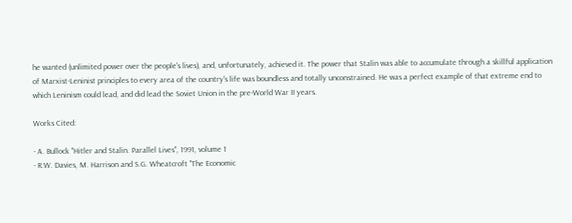he wanted (unlimited power over the people's lives), and, unfortunately, achieved it. The power that Stalin was able to accumulate through a skillful application of Marxist-Leninist principles to every area of the country's life was boundless and totally unconstrained. He was a perfect example of that extreme end to which Leninism could lead, and did lead the Soviet Union in the pre-World War II years.

Works Cited:

- A. Bullock "Hitler and Stalin. Parallel Lives", 1991, volume 1
- R.W. Davies, M. Harrison and S.G. Wheatcroft "The Economic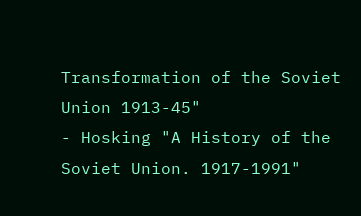Transformation of the Soviet Union 1913-45"
- Hosking "A History of the Soviet Union. 1917-1991"